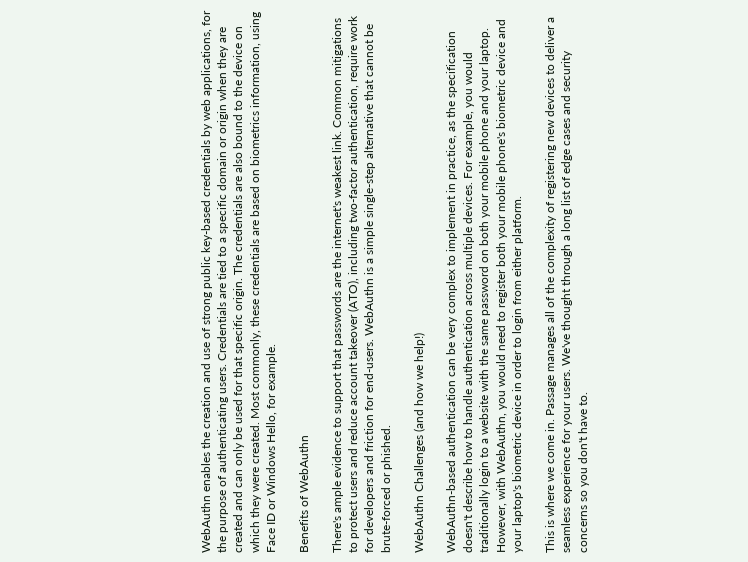WebAuthn enables the creation and use of strong public key-based credentials by web applications, for the purpose of authenticating users. Credentials are tied to a specific domain or origin when they are created and can only be used for that specific origin. The credentials are also bound to the device on which they were created. Most commonly, these credentials are based on biometrics information, using Face ID or Windows Hello, for example.

Benefits of WebAuthn

There's ample evidence to support that passwords are the internet's weakest link. Common mitigations to protect users and reduce account takeover (ATO), including two-factor authentication, require work for developers and friction for end-users. WebAuthn is a simple single-step alternative that cannot be brute-forced or phished.

WebAuthn Challenges (and how we help!)

WebAuthn-based authentication can be very complex to implement in practice, as the specification doesn't describe how to handle authentication across multiple devices. For example, you would traditionally login to a website with the same password on both your mobile phone and your laptop. However, with WebAuthn, you would need to register both your mobile phone's biometric device and your laptop's biometric device in order to login from either platform.

This is where we come in. Passage manages all of the complexity of registering new devices to deliver a seamless experience for your users. We've thought through a long list of edge cases and security concerns so you don't have to.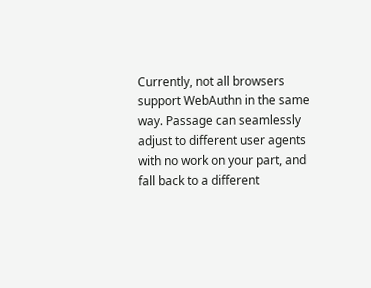Currently, not all browsers support WebAuthn in the same way. Passage can seamlessly adjust to different user agents with no work on your part, and fall back to a different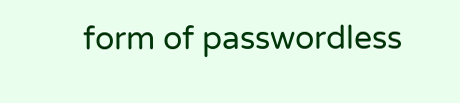form of passwordless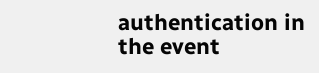authentication in the event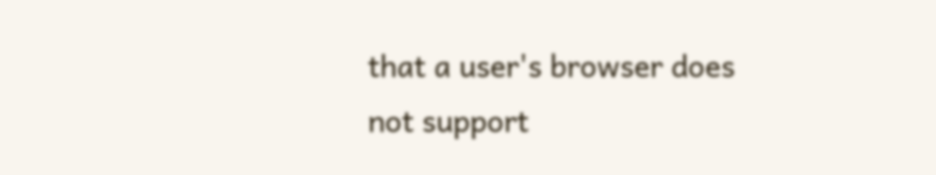that a user's browser does not support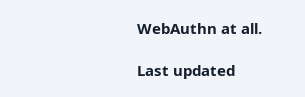WebAuthn at all.

Last updated